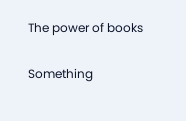The power of books

Something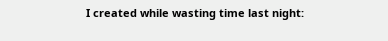I created while wasting time last night: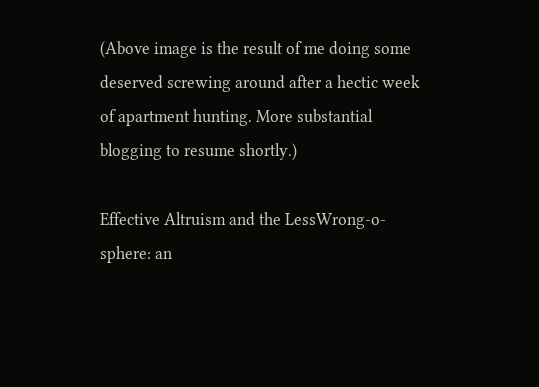(Above image is the result of me doing some deserved screwing around after a hectic week of apartment hunting. More substantial blogging to resume shortly.)

Effective Altruism and the LessWrong-o-sphere: an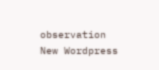observation
New Wordpress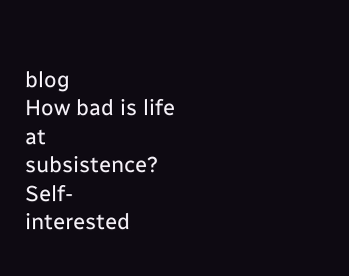blog
How bad is life at subsistence?
Self-interested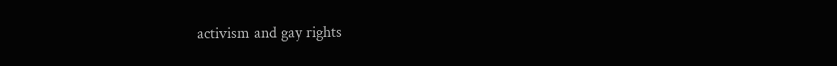activism and gay rights